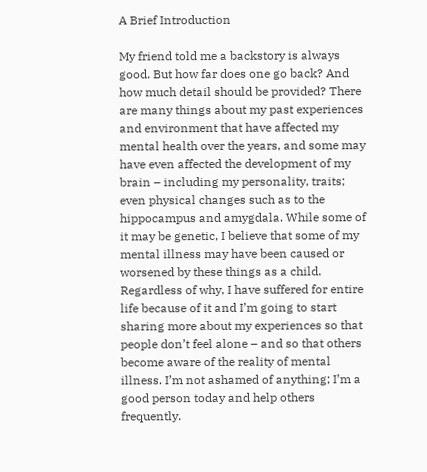A Brief Introduction

My friend told me a backstory is always good. But how far does one go back? And how much detail should be provided? There are many things about my past experiences and environment that have affected my mental health over the years, and some may have even affected the development of my brain – including my personality, traits; even physical changes such as to the hippocampus and amygdala. While some of it may be genetic, I believe that some of my mental illness may have been caused or worsened by these things as a child. Regardless of why, I have suffered for entire life because of it and I’m going to start sharing more about my experiences so that people don’t feel alone – and so that others become aware of the reality of mental illness. I’m not ashamed of anything; I’m a good person today and help others frequently.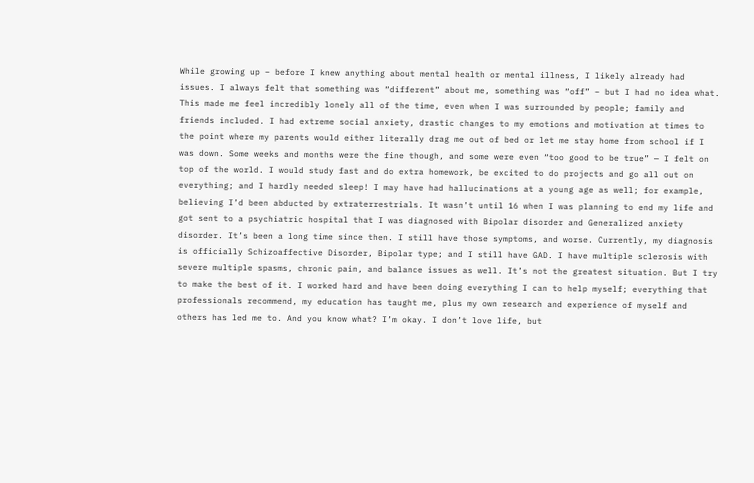While growing up – before I knew anything about mental health or mental illness, I likely already had issues. I always felt that something was “different” about me, something was “off” – but I had no idea what. This made me feel incredibly lonely all of the time, even when I was surrounded by people; family and friends included. I had extreme social anxiety, drastic changes to my emotions and motivation at times to the point where my parents would either literally drag me out of bed or let me stay home from school if I was down. Some weeks and months were the fine though, and some were even “too good to be true” — I felt on top of the world. I would study fast and do extra homework, be excited to do projects and go all out on everything; and I hardly needed sleep! I may have had hallucinations at a young age as well; for example, believing I’d been abducted by extraterrestrials. It wasn’t until 16 when I was planning to end my life and got sent to a psychiatric hospital that I was diagnosed with Bipolar disorder and Generalized anxiety disorder. It’s been a long time since then. I still have those symptoms, and worse. Currently, my diagnosis is officially Schizoaffective Disorder, Bipolar type; and I still have GAD. I have multiple sclerosis with severe multiple spasms, chronic pain, and balance issues as well. It’s not the greatest situation. But I try to make the best of it. I worked hard and have been doing everything I can to help myself; everything that professionals recommend, my education has taught me, plus my own research and experience of myself and others has led me to. And you know what? I’m okay. I don’t love life, but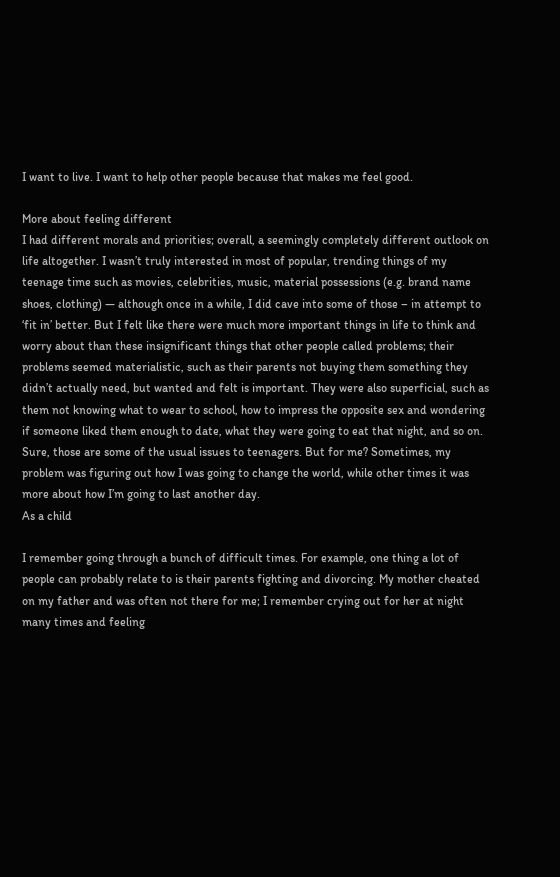I want to live. I want to help other people because that makes me feel good.

More about feeling different
I had different morals and priorities; overall, a seemingly completely different outlook on life altogether. I wasn’t truly interested in most of popular, trending things of my teenage time such as movies, celebrities, music, material possessions (e.g. brand name shoes, clothing) — although once in a while, I did cave into some of those – in attempt to ‘fit in’ better. But I felt like there were much more important things in life to think and worry about than these insignificant things that other people called problems; their problems seemed materialistic, such as their parents not buying them something they didn’t actually need, but wanted and felt is important. They were also superficial, such as them not knowing what to wear to school, how to impress the opposite sex and wondering if someone liked them enough to date, what they were going to eat that night, and so on.
Sure, those are some of the usual issues to teenagers. But for me? Sometimes, my problem was figuring out how I was going to change the world, while other times it was more about how I’m going to last another day.
As a child

I remember going through a bunch of difficult times. For example, one thing a lot of people can probably relate to is their parents fighting and divorcing. My mother cheated on my father and was often not there for me; I remember crying out for her at night many times and feeling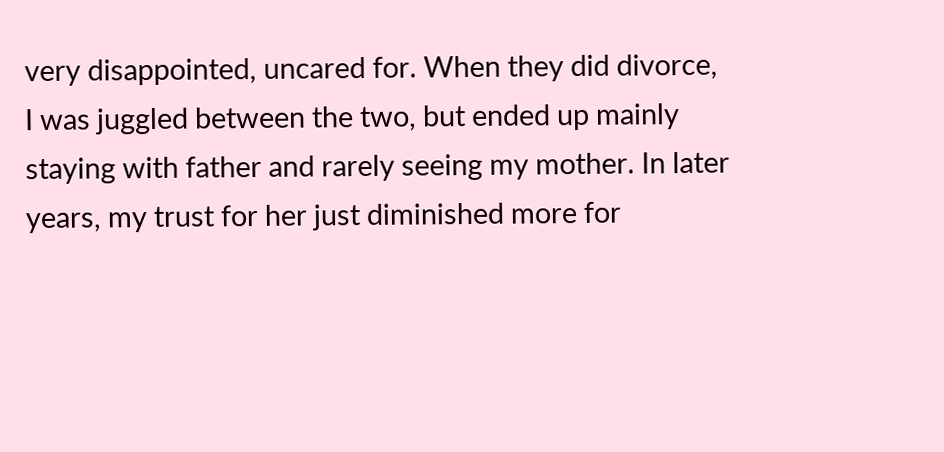very disappointed, uncared for. When they did divorce, I was juggled between the two, but ended up mainly staying with father and rarely seeing my mother. In later years, my trust for her just diminished more for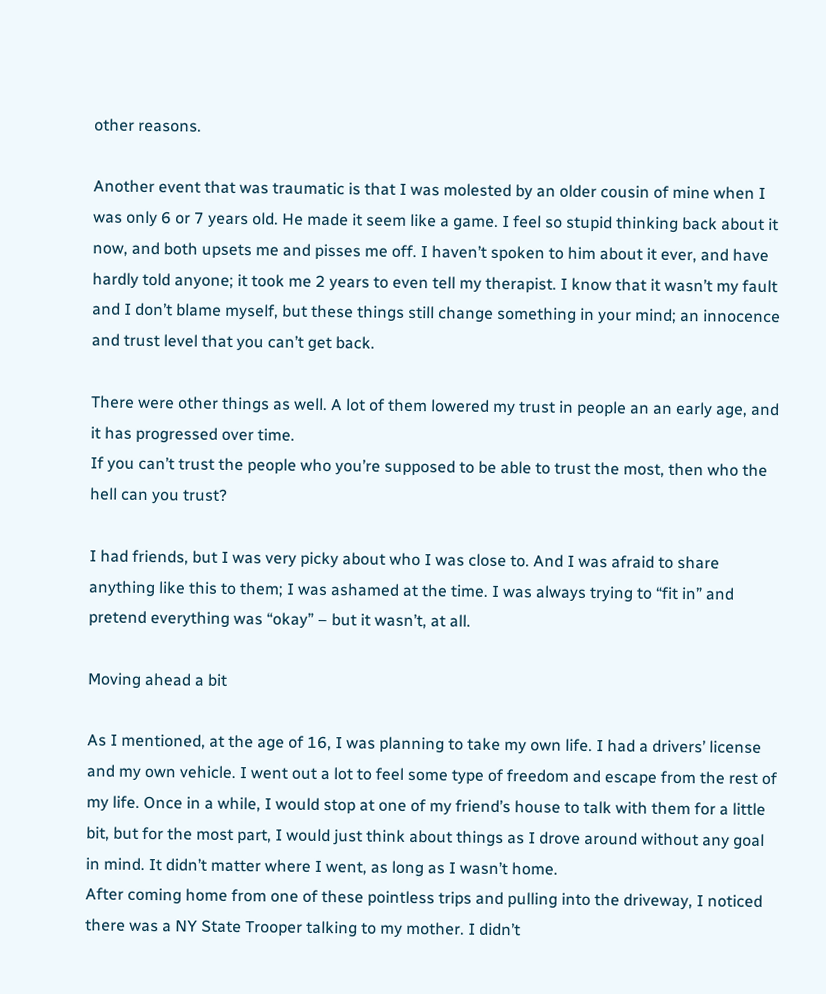other reasons.

Another event that was traumatic is that I was molested by an older cousin of mine when I was only 6 or 7 years old. He made it seem like a game. I feel so stupid thinking back about it now, and both upsets me and pisses me off. I haven’t spoken to him about it ever, and have hardly told anyone; it took me 2 years to even tell my therapist. I know that it wasn’t my fault and I don’t blame myself, but these things still change something in your mind; an innocence and trust level that you can’t get back.

There were other things as well. A lot of them lowered my trust in people an an early age, and it has progressed over time.
If you can’t trust the people who you’re supposed to be able to trust the most, then who the hell can you trust?

I had friends, but I was very picky about who I was close to. And I was afraid to share anything like this to them; I was ashamed at the time. I was always trying to “fit in” and pretend everything was “okay” – but it wasn’t, at all.

Moving ahead a bit

As I mentioned, at the age of 16, I was planning to take my own life. I had a drivers’ license and my own vehicle. I went out a lot to feel some type of freedom and escape from the rest of my life. Once in a while, I would stop at one of my friend’s house to talk with them for a little bit, but for the most part, I would just think about things as I drove around without any goal in mind. It didn’t matter where I went, as long as I wasn’t home.
After coming home from one of these pointless trips and pulling into the driveway, I noticed there was a NY State Trooper talking to my mother. I didn’t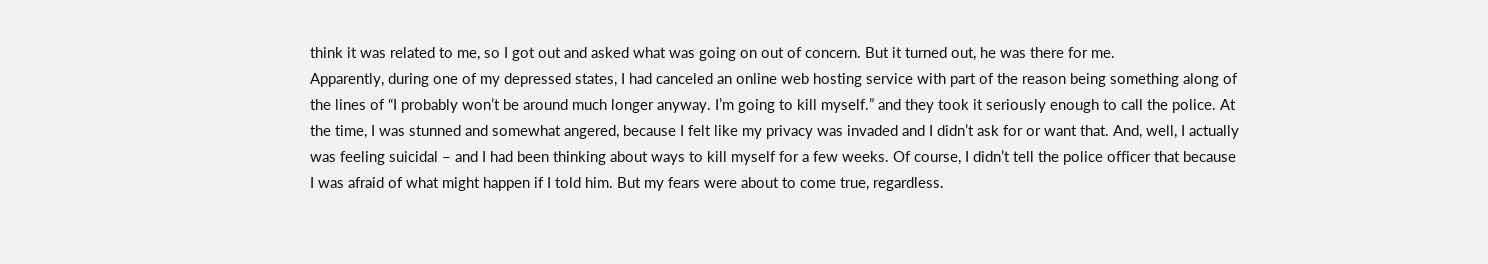think it was related to me, so I got out and asked what was going on out of concern. But it turned out, he was there for me.
Apparently, during one of my depressed states, I had canceled an online web hosting service with part of the reason being something along of the lines of “I probably won’t be around much longer anyway. I’m going to kill myself.” and they took it seriously enough to call the police. At the time, I was stunned and somewhat angered, because I felt like my privacy was invaded and I didn’t ask for or want that. And, well, I actually was feeling suicidal – and I had been thinking about ways to kill myself for a few weeks. Of course, I didn’t tell the police officer that because I was afraid of what might happen if I told him. But my fears were about to come true, regardless.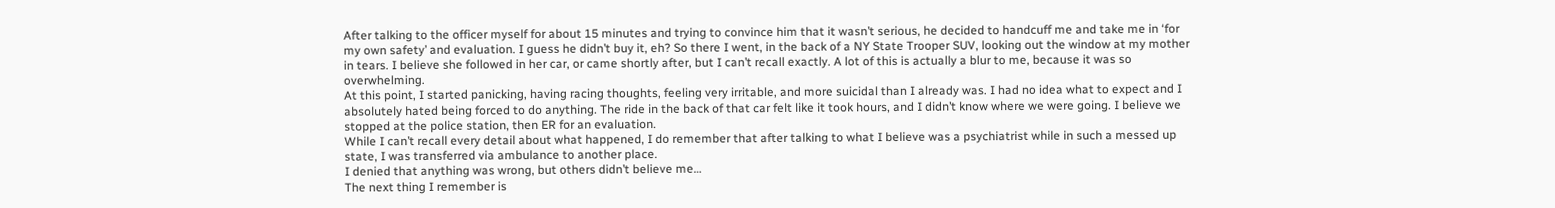After talking to the officer myself for about 15 minutes and trying to convince him that it wasn’t serious, he decided to handcuff me and take me in ‘for my own safety’ and evaluation. I guess he didn’t buy it, eh? So there I went, in the back of a NY State Trooper SUV, looking out the window at my mother in tears. I believe she followed in her car, or came shortly after, but I can’t recall exactly. A lot of this is actually a blur to me, because it was so overwhelming.
At this point, I started panicking, having racing thoughts, feeling very irritable, and more suicidal than I already was. I had no idea what to expect and I absolutely hated being forced to do anything. The ride in the back of that car felt like it took hours, and I didn’t know where we were going. I believe we stopped at the police station, then ER for an evaluation.
While I can’t recall every detail about what happened, I do remember that after talking to what I believe was a psychiatrist while in such a messed up state, I was transferred via ambulance to another place.
I denied that anything was wrong, but others didn’t believe me…
The next thing I remember is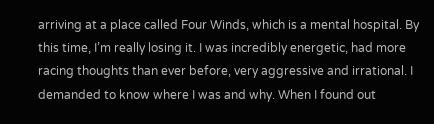arriving at a place called Four Winds, which is a mental hospital. By this time, I’m really losing it. I was incredibly energetic, had more racing thoughts than ever before, very aggressive and irrational. I demanded to know where I was and why. When I found out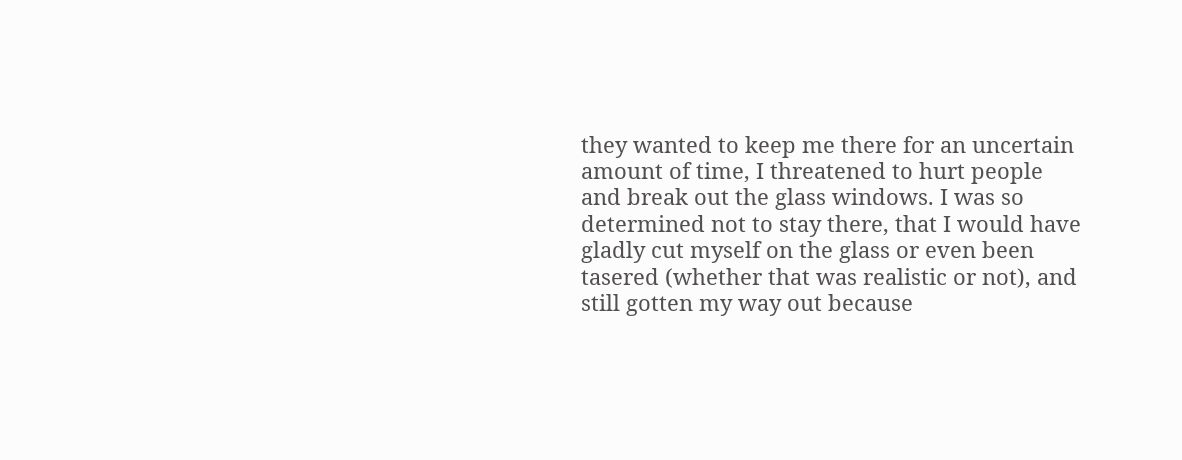they wanted to keep me there for an uncertain amount of time, I threatened to hurt people and break out the glass windows. I was so determined not to stay there, that I would have gladly cut myself on the glass or even been tasered (whether that was realistic or not), and still gotten my way out because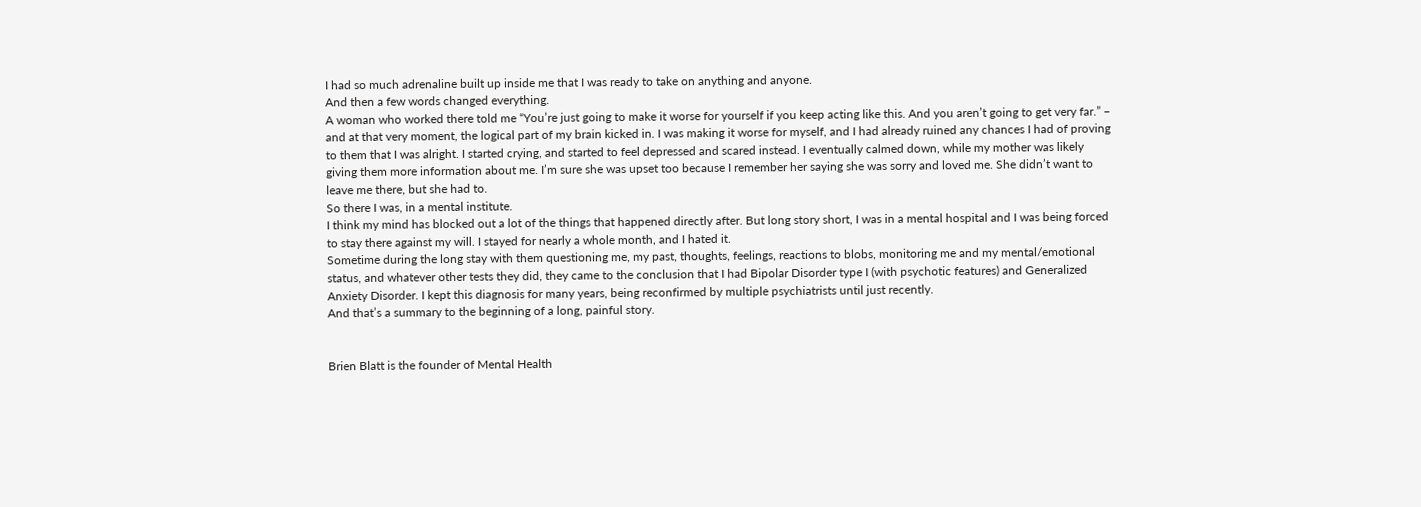I had so much adrenaline built up inside me that I was ready to take on anything and anyone.
And then a few words changed everything.
A woman who worked there told me “You’re just going to make it worse for yourself if you keep acting like this. And you aren’t going to get very far.” – and at that very moment, the logical part of my brain kicked in. I was making it worse for myself, and I had already ruined any chances I had of proving to them that I was alright. I started crying, and started to feel depressed and scared instead. I eventually calmed down, while my mother was likely giving them more information about me. I’m sure she was upset too because I remember her saying she was sorry and loved me. She didn’t want to leave me there, but she had to.
So there I was, in a mental institute.
I think my mind has blocked out a lot of the things that happened directly after. But long story short, I was in a mental hospital and I was being forced to stay there against my will. I stayed for nearly a whole month, and I hated it.
Sometime during the long stay with them questioning me, my past, thoughts, feelings, reactions to blobs, monitoring me and my mental/emotional status, and whatever other tests they did, they came to the conclusion that I had Bipolar Disorder type I (with psychotic features) and Generalized Anxiety Disorder. I kept this diagnosis for many years, being reconfirmed by multiple psychiatrists until just recently.
And that’s a summary to the beginning of a long, painful story.


Brien Blatt is the founder of Mental Health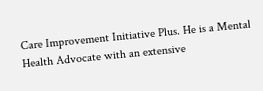Care Improvement Initiative Plus. He is a Mental Health Advocate with an extensive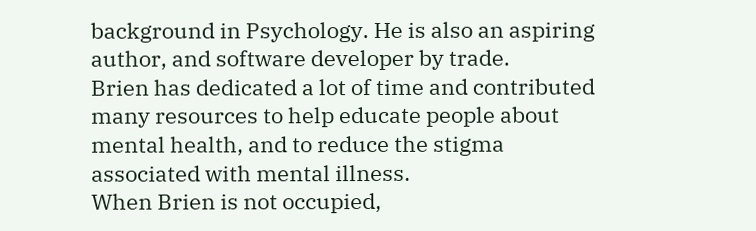background in Psychology. He is also an aspiring author, and software developer by trade.
Brien has dedicated a lot of time and contributed many resources to help educate people about mental health, and to reduce the stigma associated with mental illness.
When Brien is not occupied,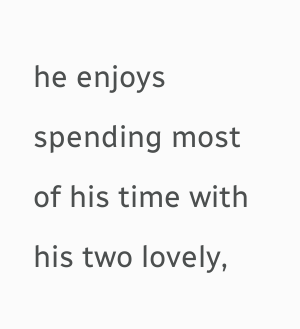he enjoys spending most of his time with his two lovely,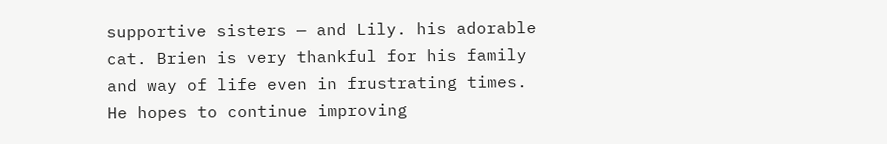supportive sisters — and Lily. his adorable cat. Brien is very thankful for his family and way of life even in frustrating times. He hopes to continue improving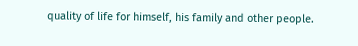quality of life for himself, his family and other people.